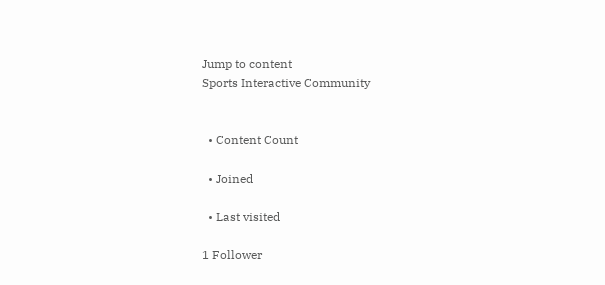Jump to content
Sports Interactive Community


  • Content Count

  • Joined

  • Last visited

1 Follower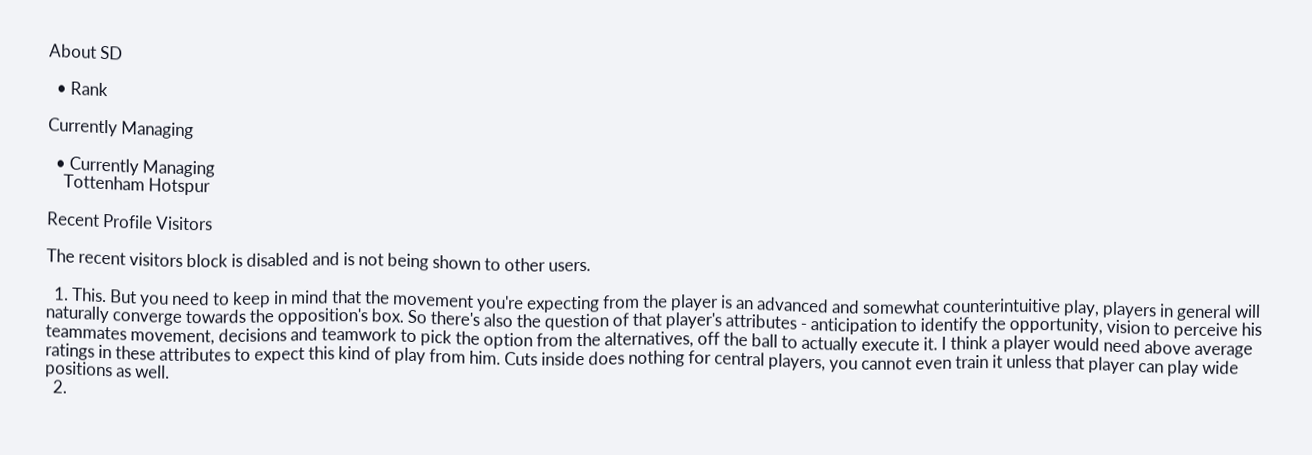About SD

  • Rank

Currently Managing

  • Currently Managing
    Tottenham Hotspur

Recent Profile Visitors

The recent visitors block is disabled and is not being shown to other users.

  1. This. But you need to keep in mind that the movement you're expecting from the player is an advanced and somewhat counterintuitive play, players in general will naturally converge towards the opposition's box. So there's also the question of that player's attributes - anticipation to identify the opportunity, vision to perceive his teammates movement, decisions and teamwork to pick the option from the alternatives, off the ball to actually execute it. I think a player would need above average ratings in these attributes to expect this kind of play from him. Cuts inside does nothing for central players, you cannot even train it unless that player can play wide positions as well.
  2.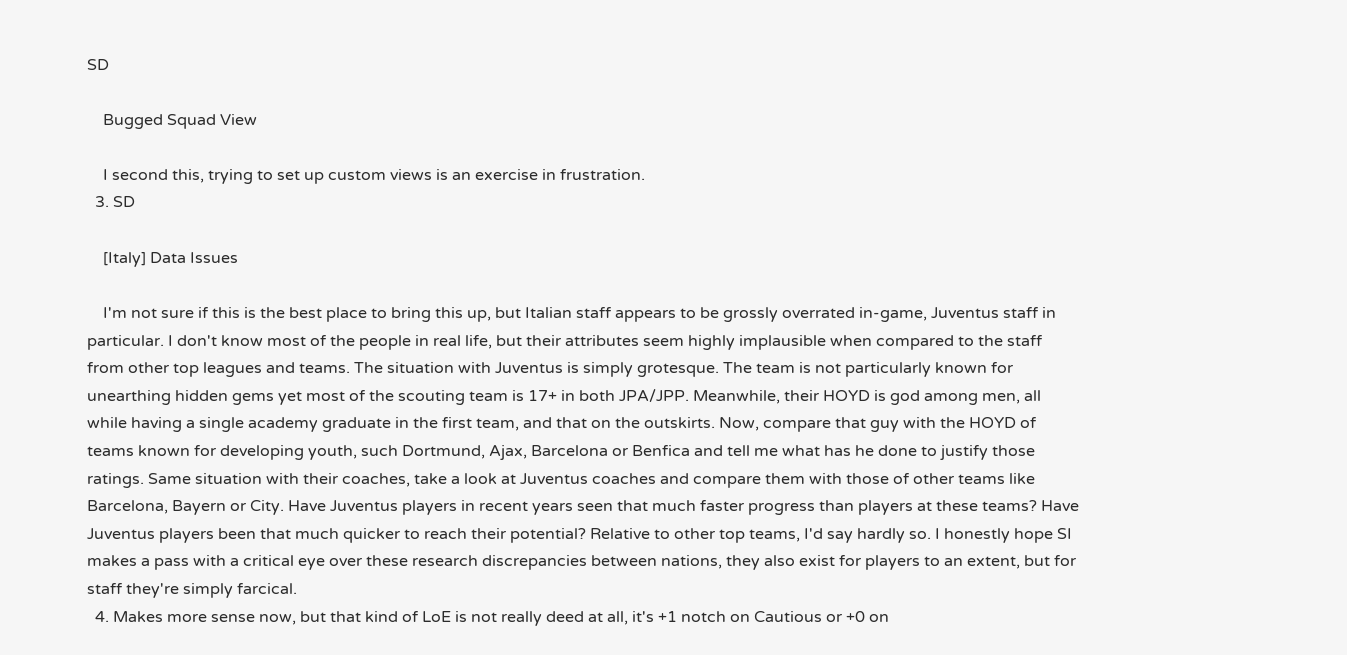SD

    Bugged Squad View

    I second this, trying to set up custom views is an exercise in frustration.
  3. SD

    [Italy] Data Issues

    I'm not sure if this is the best place to bring this up, but Italian staff appears to be grossly overrated in-game, Juventus staff in particular. I don't know most of the people in real life, but their attributes seem highly implausible when compared to the staff from other top leagues and teams. The situation with Juventus is simply grotesque. The team is not particularly known for unearthing hidden gems yet most of the scouting team is 17+ in both JPA/JPP. Meanwhile, their HOYD is god among men, all while having a single academy graduate in the first team, and that on the outskirts. Now, compare that guy with the HOYD of teams known for developing youth, such Dortmund, Ajax, Barcelona or Benfica and tell me what has he done to justify those ratings. Same situation with their coaches, take a look at Juventus coaches and compare them with those of other teams like Barcelona, Bayern or City. Have Juventus players in recent years seen that much faster progress than players at these teams? Have Juventus players been that much quicker to reach their potential? Relative to other top teams, I'd say hardly so. I honestly hope SI makes a pass with a critical eye over these research discrepancies between nations, they also exist for players to an extent, but for staff they're simply farcical.
  4. Makes more sense now, but that kind of LoE is not really deed at all, it's +1 notch on Cautious or +0 on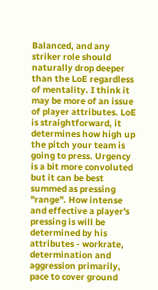Balanced, and any striker role should naturally drop deeper than the LoE regardless of mentality. I think it may be more of an issue of player attributes. LoE is straightforward, it determines how high up the pitch your team is going to press. Urgency is a bit more convoluted but it can be best summed as pressing "range". How intense and effective a player's pressing is will be determined by his attributes - workrate, determination and aggression primarily, pace to cover ground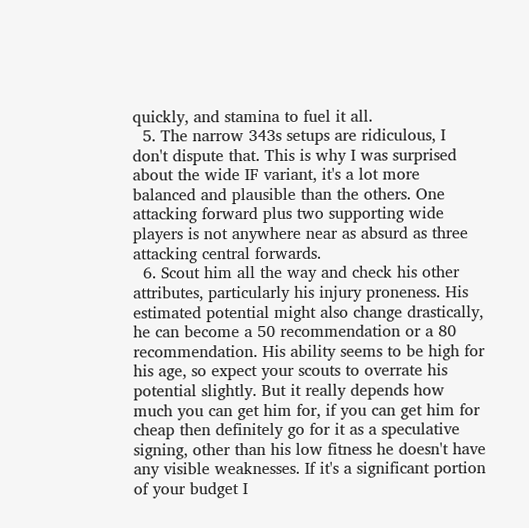quickly, and stamina to fuel it all.
  5. The narrow 343s setups are ridiculous, I don't dispute that. This is why I was surprised about the wide IF variant, it's a lot more balanced and plausible than the others. One attacking forward plus two supporting wide players is not anywhere near as absurd as three attacking central forwards.
  6. Scout him all the way and check his other attributes, particularly his injury proneness. His estimated potential might also change drastically, he can become a 50 recommendation or a 80 recommendation. His ability seems to be high for his age, so expect your scouts to overrate his potential slightly. But it really depends how much you can get him for, if you can get him for cheap then definitely go for it as a speculative signing, other than his low fitness he doesn't have any visible weaknesses. If it's a significant portion of your budget I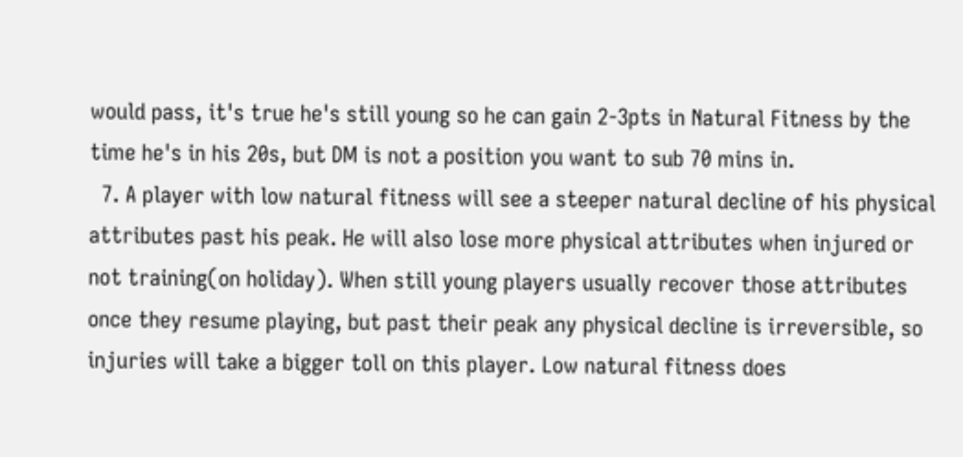would pass, it's true he's still young so he can gain 2-3pts in Natural Fitness by the time he's in his 20s, but DM is not a position you want to sub 70 mins in.
  7. A player with low natural fitness will see a steeper natural decline of his physical attributes past his peak. He will also lose more physical attributes when injured or not training(on holiday). When still young players usually recover those attributes once they resume playing, but past their peak any physical decline is irreversible, so injuries will take a bigger toll on this player. Low natural fitness does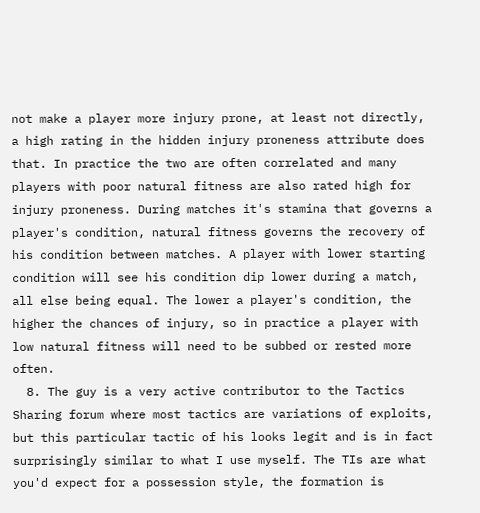not make a player more injury prone, at least not directly, a high rating in the hidden injury proneness attribute does that. In practice the two are often correlated and many players with poor natural fitness are also rated high for injury proneness. During matches it's stamina that governs a player's condition, natural fitness governs the recovery of his condition between matches. A player with lower starting condition will see his condition dip lower during a match, all else being equal. The lower a player's condition, the higher the chances of injury, so in practice a player with low natural fitness will need to be subbed or rested more often.
  8. The guy is a very active contributor to the Tactics Sharing forum where most tactics are variations of exploits, but this particular tactic of his looks legit and is in fact surprisingly similar to what I use myself. The TIs are what you'd expect for a possession style, the formation is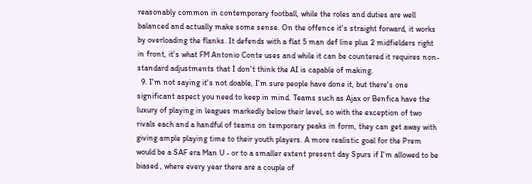reasonably common in contemporary football, while the roles and duties are well balanced and actually make some sense. On the offence it's straight forward, it works by overloading the flanks. It defends with a flat 5 man def line plus 2 midfielders right in front, it's what FM Antonio Conte uses and while it can be countered it requires non-standard adjustments that I don't think the AI is capable of making.
  9. I'm not saying it's not doable, I'm sure people have done it, but there's one significant aspect you need to keep in mind. Teams such as Ajax or Benfica have the luxury of playing in leagues markedly below their level, so with the exception of two rivals each and a handful of teams on temporary peaks in form, they can get away with giving ample playing time to their youth players. A more realistic goal for the Prem would be a SAF era Man U - or to a smaller extent present day Spurs if I'm allowed to be biased , where every year there are a couple of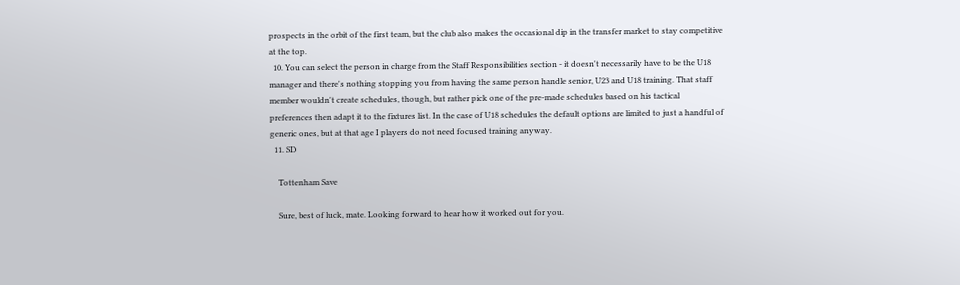prospects in the orbit of the first team, but the club also makes the occasional dip in the transfer market to stay competitive at the top.
  10. You can select the person in charge from the Staff Responsibilities section - it doesn't necessarily have to be the U18 manager and there's nothing stopping you from having the same person handle senior, U23 and U18 training. That staff member wouldn't create schedules, though, but rather pick one of the pre-made schedules based on his tactical preferences then adapt it to the fixtures list. In the case of U18 schedules the default options are limited to just a handful of generic ones, but at that age I players do not need focused training anyway.
  11. SD

    Tottenham Save

    Sure, best of luck, mate. Looking forward to hear how it worked out for you.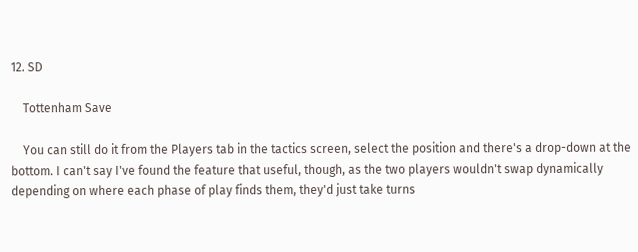12. SD

    Tottenham Save

    You can still do it from the Players tab in the tactics screen, select the position and there's a drop-down at the bottom. I can't say I've found the feature that useful, though, as the two players wouldn't swap dynamically depending on where each phase of play finds them, they'd just take turns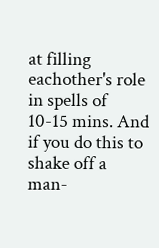at filling eachother's role in spells of 10-15 mins. And if you do this to shake off a man-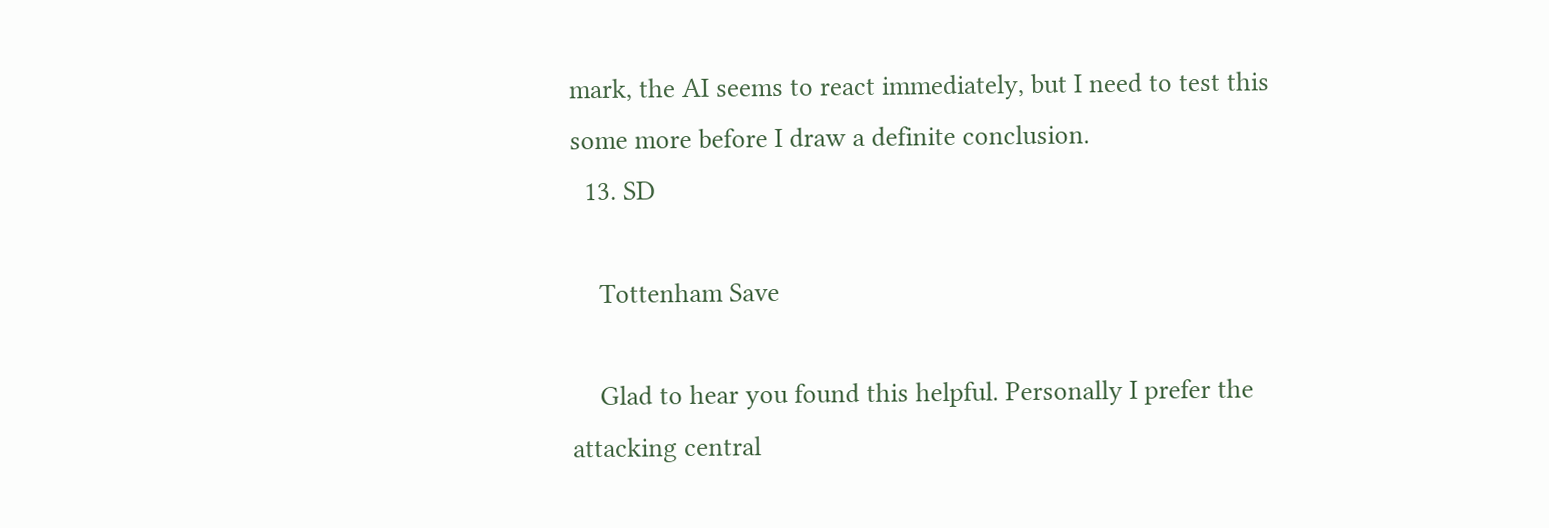mark, the AI seems to react immediately, but I need to test this some more before I draw a definite conclusion.
  13. SD

    Tottenham Save

    Glad to hear you found this helpful. Personally I prefer the attacking central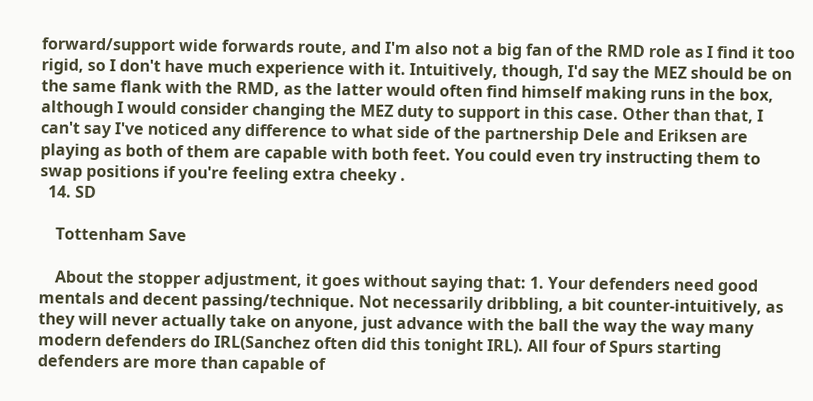forward/support wide forwards route, and I'm also not a big fan of the RMD role as I find it too rigid, so I don't have much experience with it. Intuitively, though, I'd say the MEZ should be on the same flank with the RMD, as the latter would often find himself making runs in the box, although I would consider changing the MEZ duty to support in this case. Other than that, I can't say I've noticed any difference to what side of the partnership Dele and Eriksen are playing as both of them are capable with both feet. You could even try instructing them to swap positions if you're feeling extra cheeky .
  14. SD

    Tottenham Save

    About the stopper adjustment, it goes without saying that: 1. Your defenders need good mentals and decent passing/technique. Not necessarily dribbling, a bit counter-intuitively, as they will never actually take on anyone, just advance with the ball the way the way many modern defenders do IRL(Sanchez often did this tonight IRL). All four of Spurs starting defenders are more than capable of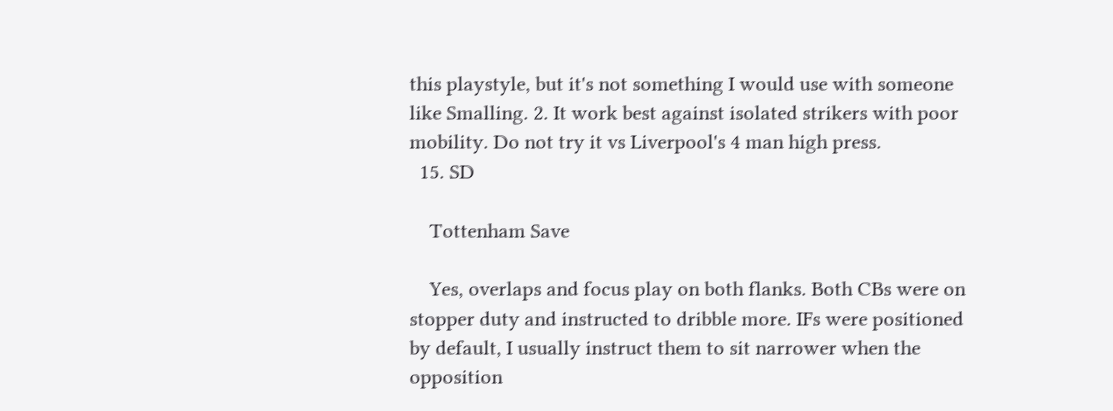this playstyle, but it's not something I would use with someone like Smalling. 2. It work best against isolated strikers with poor mobility. Do not try it vs Liverpool's 4 man high press.
  15. SD

    Tottenham Save

    Yes, overlaps and focus play on both flanks. Both CBs were on stopper duty and instructed to dribble more. IFs were positioned by default, I usually instruct them to sit narrower when the opposition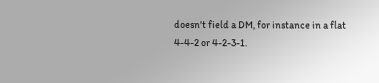doesn't field a DM, for instance in a flat 4-4-2 or 4-2-3-1.